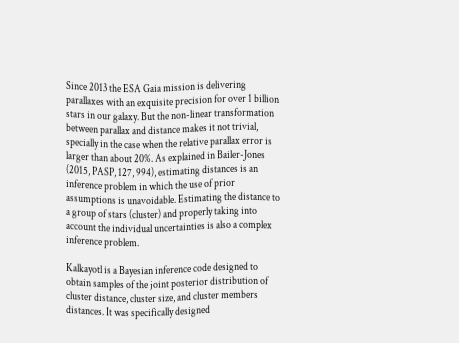Since 2013 the ESA Gaia mission is delivering parallaxes with an exquisite precision for over 1 billion stars in our galaxy. But the non-linear transformation between parallax and distance makes it not trivial, specially in the case when the relative parallax error is larger than about 20%. As explained in Bailer-Jones (2015, PASP, 127, 994), estimating distances is an inference problem in which the use of prior assumptions is unavoidable. Estimating the distance to a group of stars (cluster) and properly taking into account the individual uncertainties is also a complex inference problem.

Kalkayotl is a Bayesian inference code designed to obtain samples of the joint posterior distribution of cluster distance, cluster size, and cluster members distances. It was specifically designed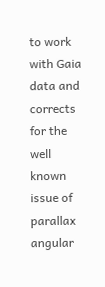to work with Gaia data and corrects for the well known issue of parallax angular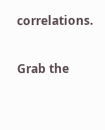correlations.

Grab the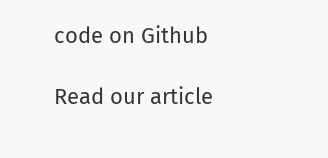code on Github

Read our article